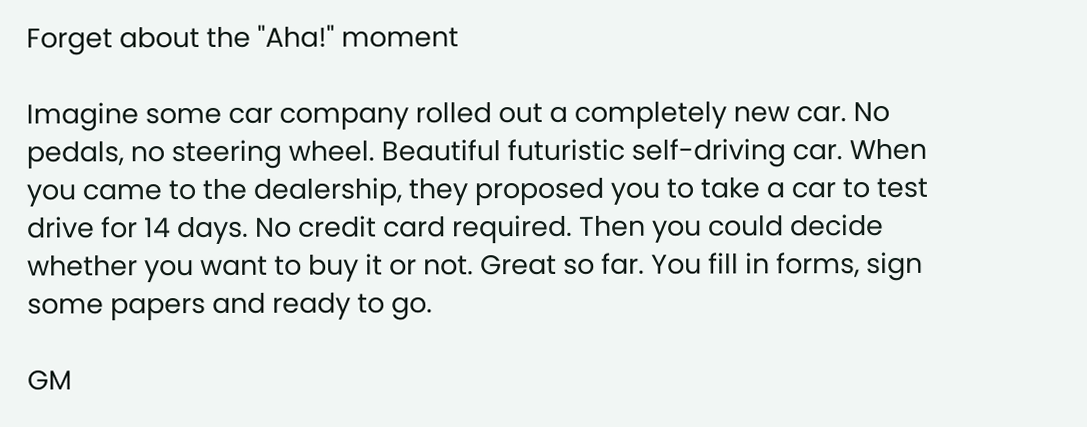Forget about the "Aha!" moment

Imagine some car company rolled out a completely new car. No pedals, no steering wheel. Beautiful futuristic self-driving car. When you came to the dealership, they proposed you to take a car to test drive for 14 days. No credit card required. Then you could decide whether you want to buy it or not. Great so far. You fill in forms, sign some papers and ready to go.

GM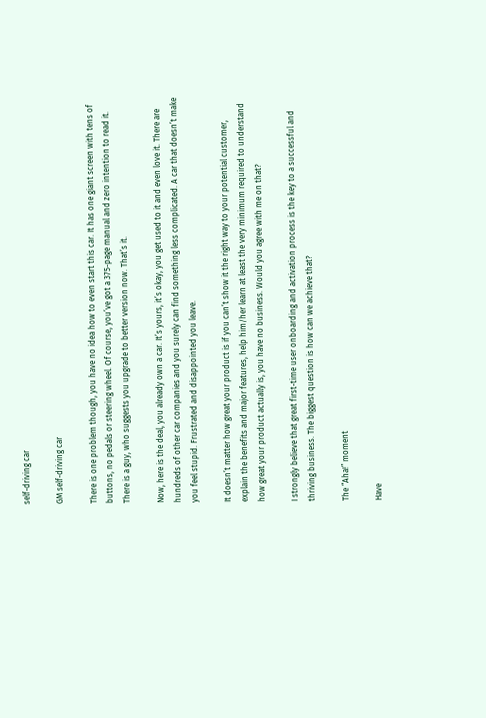self-driving car

GM self-driving car

There is one problem though, you have no idea how to even start this car. It has one giant screen with tens of buttons, no pedals or steering wheel. Of course, you’ve got a 375-page manual and zero intention to read it. There is a guy, who suggests you upgrade to better version now. That’s it.

Now, here is the deal, you already own a car. It’s yours, it’s okay, you get used to it and even love it. There are hundreds of other car companies and you surely can find something less complicated. A car that doesn’t make you feel stupid. Frustrated and disappointed you leave.

It doesn’t matter how great your product is if you can’t show it the right way to your potential customer, explain the benefits and major features, help him/her learn at least the very minimum required to understand how great your product actually is, you have no business. Would you agree with me on that?

I strongly believe that great first-time user onboarding and activation process is the key to a successful and thriving business. The biggest question is how can we achieve that?

The “Aha!” moment

Have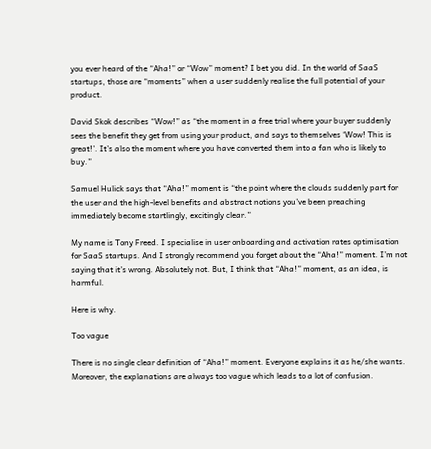you ever heard of the “Aha!” or “Wow” moment? I bet you did. In the world of SaaS startups, those are “moments” when a user suddenly realise the full potential of your product.

David Skok describes “Wow!” as “the moment in a free trial where your buyer suddenly sees the benefit they get from using your product, and says to themselves ‘Wow! This is great!’. It’s also the moment where you have converted them into a fan who is likely to buy.”

Samuel Hulick says that “Aha!” moment is “the point where the clouds suddenly part for the user and the high-level benefits and abstract notions you’ve been preaching immediately become startlingly, excitingly clear.”

My name is Tony Freed. I specialise in user onboarding and activation rates optimisation for SaaS startups. And I strongly recommend you forget about the “Aha!” moment. I’m not saying that it’s wrong. Absolutely not. But, I think that “Aha!” moment, as an idea, is harmful.

Here is why.

Too vague

There is no single clear definition of “Aha!” moment. Everyone explains it as he/she wants. Moreover, the explanations are always too vague which leads to a lot of confusion.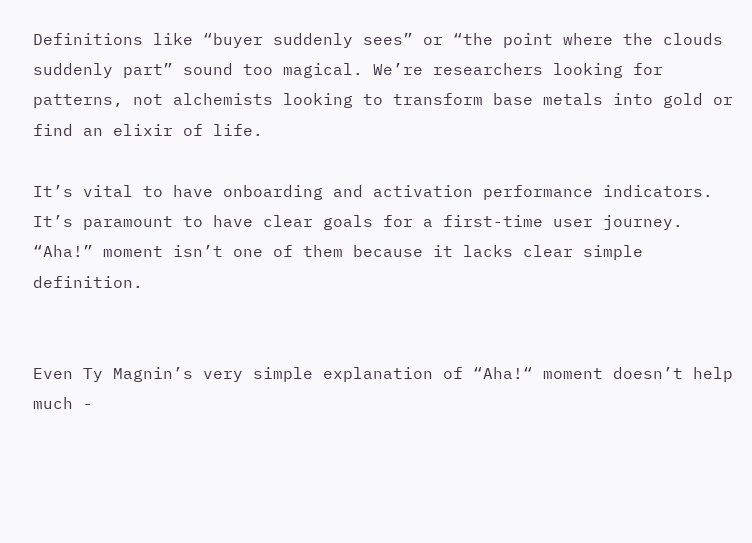Definitions like “buyer suddenly sees” or “the point where the clouds suddenly part” sound too magical. We’re researchers looking for patterns, not alchemists looking to transform base metals into gold or find an elixir of life.

It’s vital to have onboarding and activation performance indicators. It’s paramount to have clear goals for a first-time user journey. “Aha!” moment isn’t one of them because it lacks clear simple definition.


Even Ty Magnin’s very simple explanation of “Aha!“ moment doesn’t help much -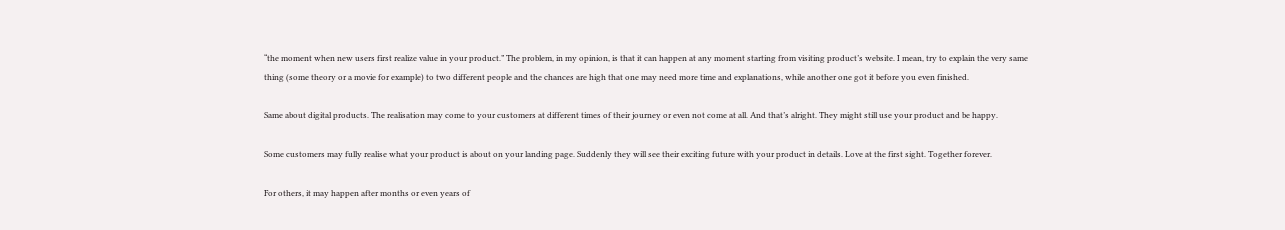“the moment when new users first realize value in your product.” The problem, in my opinion, is that it can happen at any moment starting from visiting product’s website. I mean, try to explain the very same thing (some theory or a movie for example) to two different people and the chances are high that one may need more time and explanations, while another one got it before you even finished.

Same about digital products. The realisation may come to your customers at different times of their journey or even not come at all. And that’s alright. They might still use your product and be happy.

Some customers may fully realise what your product is about on your landing page. Suddenly they will see their exciting future with your product in details. Love at the first sight. Together forever.

For others, it may happen after months or even years of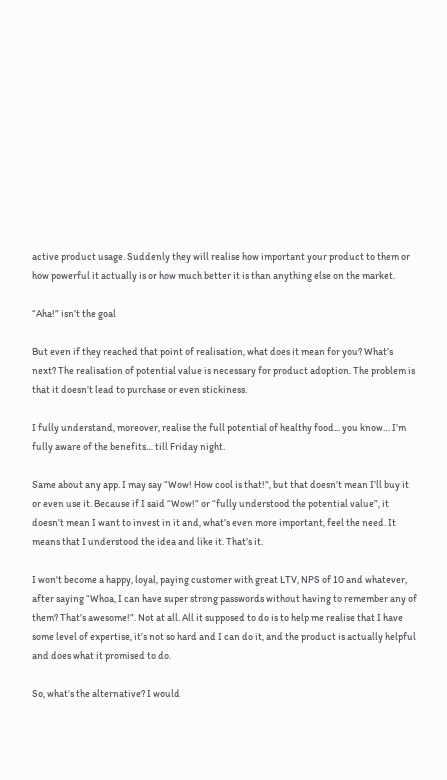active product usage. Suddenly they will realise how important your product to them or how powerful it actually is or how much better it is than anything else on the market.

“Aha!” isn’t the goal

But even if they reached that point of realisation, what does it mean for you? What’s next? The realisation of potential value is necessary for product adoption. The problem is that it doesn’t lead to purchase or even stickiness.

I fully understand, moreover, realise the full potential of healthy food... you know… I’m fully aware of the benefits… till Friday night.

Same about any app. I may say “Wow! How cool is that!”, but that doesn’t mean I’ll buy it or even use it. Because if I said “Wow!” or “fully understood the potential value”, it doesn’t mean I want to invest in it and, what’s even more important, feel the need. It means that I understood the idea and like it. That’s it.

I won't become a happy, loyal, paying customer with great LTV, NPS of 10 and whatever, after saying “Whoa, I can have super strong passwords without having to remember any of them? That’s awesome!”. Not at all. All it supposed to do is to help me realise that I have some level of expertise, it’s not so hard and I can do it, and the product is actually helpful and does what it promised to do.

So, what’s the alternative? I would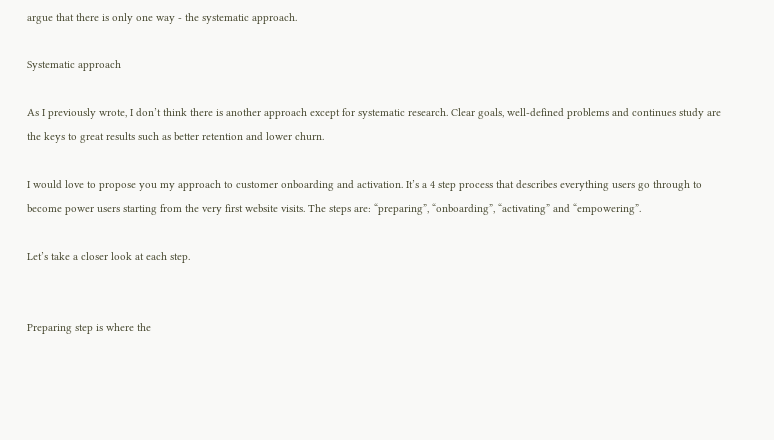argue that there is only one way - the systematic approach.

Systematic approach

As I previously wrote, I don’t think there is another approach except for systematic research. Clear goals, well-defined problems and continues study are the keys to great results such as better retention and lower churn.

I would love to propose you my approach to customer onboarding and activation. It’s a 4 step process that describes everything users go through to become power users starting from the very first website visits. The steps are: “preparing”, “onboarding”, “activating” and “empowering”.

Let’s take a closer look at each step.


Preparing step is where the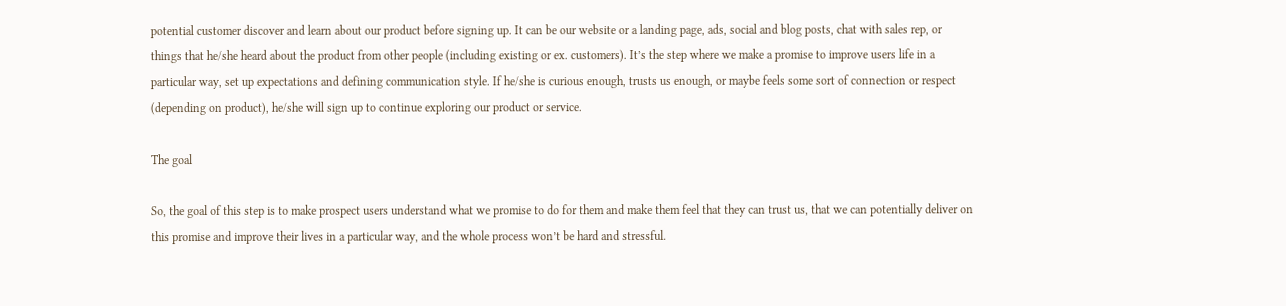potential customer discover and learn about our product before signing up. It can be our website or a landing page, ads, social and blog posts, chat with sales rep, or things that he/she heard about the product from other people (including existing or ex. customers). It’s the step where we make a promise to improve users life in a particular way, set up expectations and defining communication style. If he/she is curious enough, trusts us enough, or maybe feels some sort of connection or respect (depending on product), he/she will sign up to continue exploring our product or service.

The goal

So, the goal of this step is to make prospect users understand what we promise to do for them and make them feel that they can trust us, that we can potentially deliver on this promise and improve their lives in a particular way, and the whole process won’t be hard and stressful.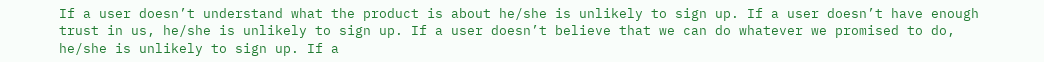If a user doesn’t understand what the product is about he/she is unlikely to sign up. If a user doesn’t have enough trust in us, he/she is unlikely to sign up. If a user doesn’t believe that we can do whatever we promised to do, he/she is unlikely to sign up. If a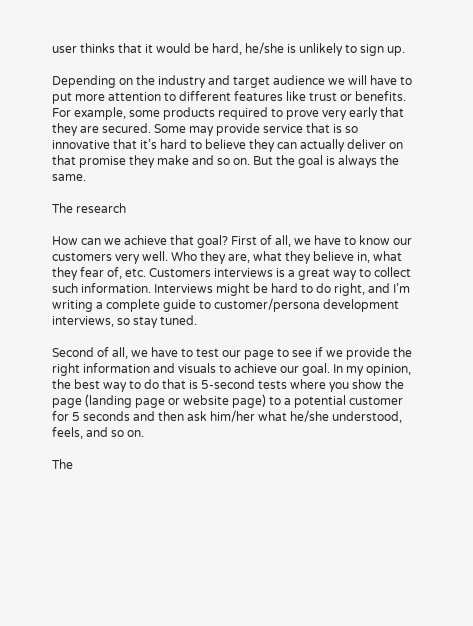user thinks that it would be hard, he/she is unlikely to sign up.

Depending on the industry and target audience we will have to put more attention to different features like trust or benefits. For example, some products required to prove very early that they are secured. Some may provide service that is so innovative that it’s hard to believe they can actually deliver on that promise they make and so on. But the goal is always the same.

The research

How can we achieve that goal? First of all, we have to know our customers very well. Who they are, what they believe in, what they fear of, etc. Customers interviews is a great way to collect such information. Interviews might be hard to do right, and I’m writing a complete guide to customer/persona development interviews, so stay tuned.

Second of all, we have to test our page to see if we provide the right information and visuals to achieve our goal. In my opinion, the best way to do that is 5-second tests where you show the page (landing page or website page) to a potential customer for 5 seconds and then ask him/her what he/she understood, feels, and so on.

The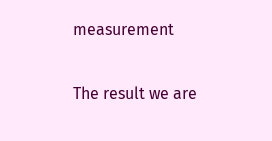measurement

The result we are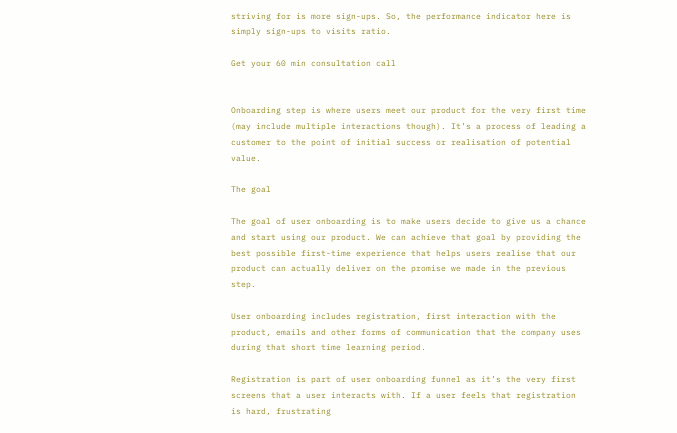striving for is more sign-ups. So, the performance indicator here is simply sign-ups to visits ratio.

Get your 60 min consultation call


Onboarding step is where users meet our product for the very first time (may include multiple interactions though). It’s a process of leading a customer to the point of initial success or realisation of potential value.

The goal

The goal of user onboarding is to make users decide to give us a chance and start using our product. We can achieve that goal by providing the best possible first-time experience that helps users realise that our product can actually deliver on the promise we made in the previous step.

User onboarding includes registration, first interaction with the product, emails and other forms of communication that the company uses during that short time learning period.

Registration is part of user onboarding funnel as it’s the very first screens that a user interacts with. If a user feels that registration is hard, frustrating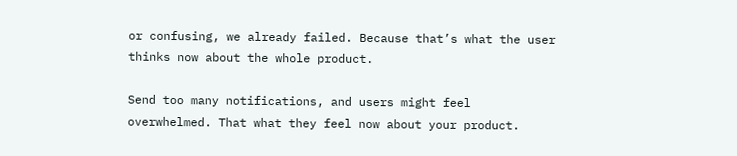or confusing, we already failed. Because that’s what the user thinks now about the whole product.

Send too many notifications, and users might feel overwhelmed. That what they feel now about your product.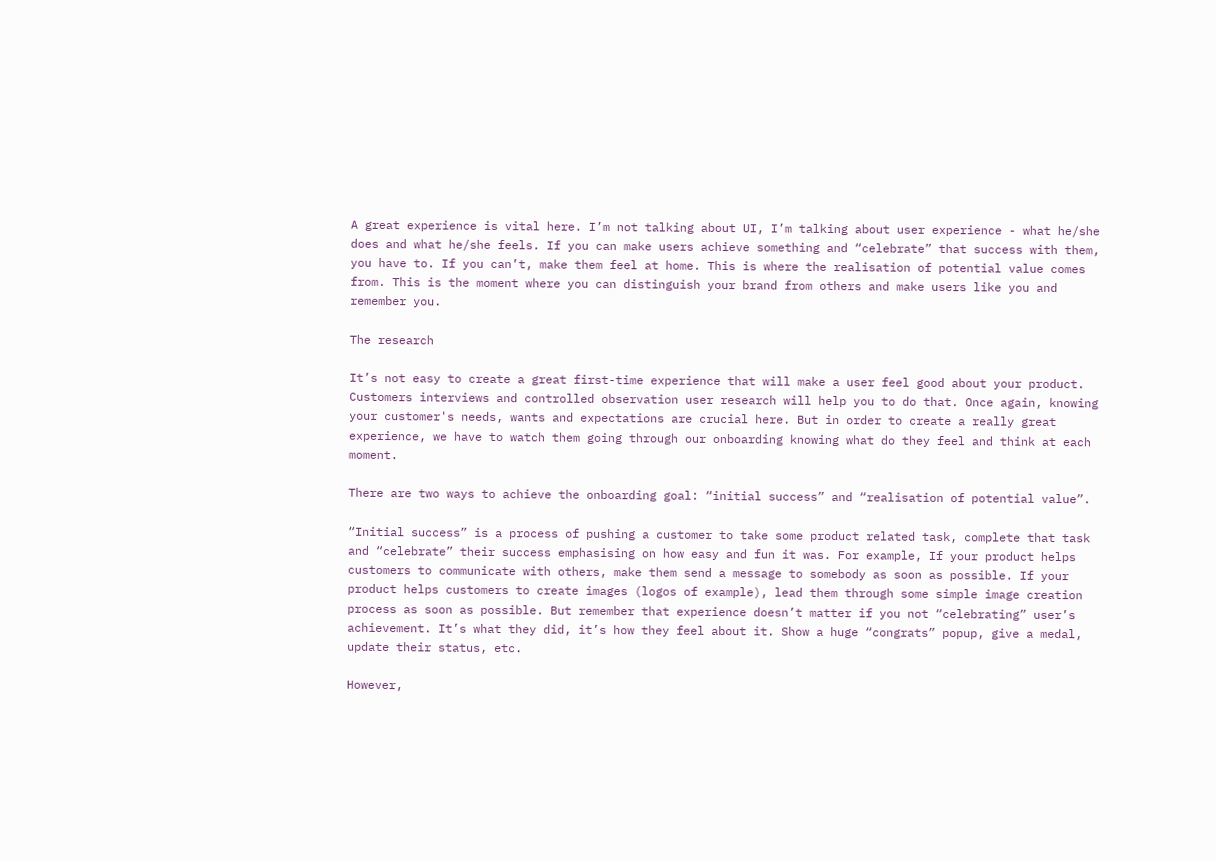A great experience is vital here. I’m not talking about UI, I’m talking about user experience - what he/she does and what he/she feels. If you can make users achieve something and “celebrate” that success with them, you have to. If you can’t, make them feel at home. This is where the realisation of potential value comes from. This is the moment where you can distinguish your brand from others and make users like you and remember you.

The research

It’s not easy to create a great first-time experience that will make a user feel good about your product. Customers interviews and controlled observation user research will help you to do that. Once again, knowing your customer's needs, wants and expectations are crucial here. But in order to create a really great experience, we have to watch them going through our onboarding knowing what do they feel and think at each moment.

There are two ways to achieve the onboarding goal: “initial success” and “realisation of potential value”.

“Initial success” is a process of pushing a customer to take some product related task, complete that task and “celebrate” their success emphasising on how easy and fun it was. For example, If your product helps customers to communicate with others, make them send a message to somebody as soon as possible. If your product helps customers to create images (logos of example), lead them through some simple image creation process as soon as possible. But remember that experience doesn’t matter if you not “celebrating” user’s achievement. It’s what they did, it’s how they feel about it. Show a huge “congrats” popup, give a medal, update their status, etc.

However,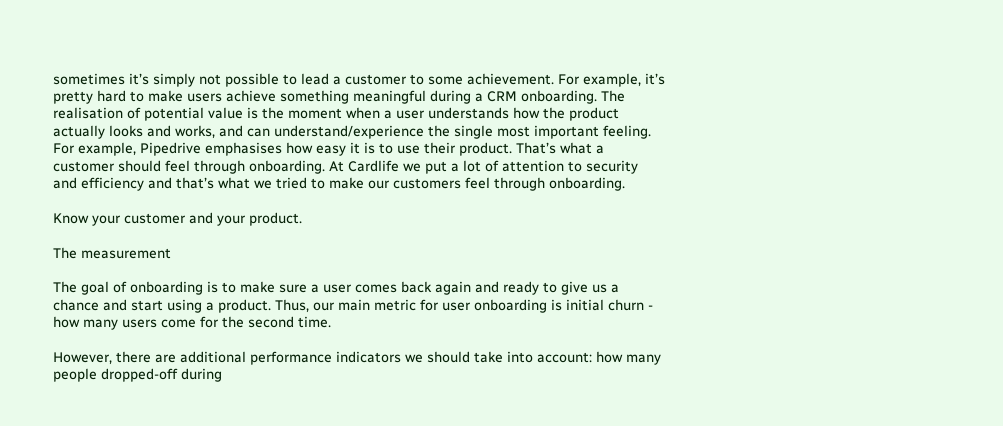sometimes it’s simply not possible to lead a customer to some achievement. For example, it’s pretty hard to make users achieve something meaningful during a CRM onboarding. The realisation of potential value is the moment when a user understands how the product actually looks and works, and can understand/experience the single most important feeling. For example, Pipedrive emphasises how easy it is to use their product. That’s what a customer should feel through onboarding. At Cardlife we put a lot of attention to security and efficiency and that’s what we tried to make our customers feel through onboarding.

Know your customer and your product.

The measurement

The goal of onboarding is to make sure a user comes back again and ready to give us a chance and start using a product. Thus, our main metric for user onboarding is initial churn - how many users come for the second time.

However, there are additional performance indicators we should take into account: how many people dropped-off during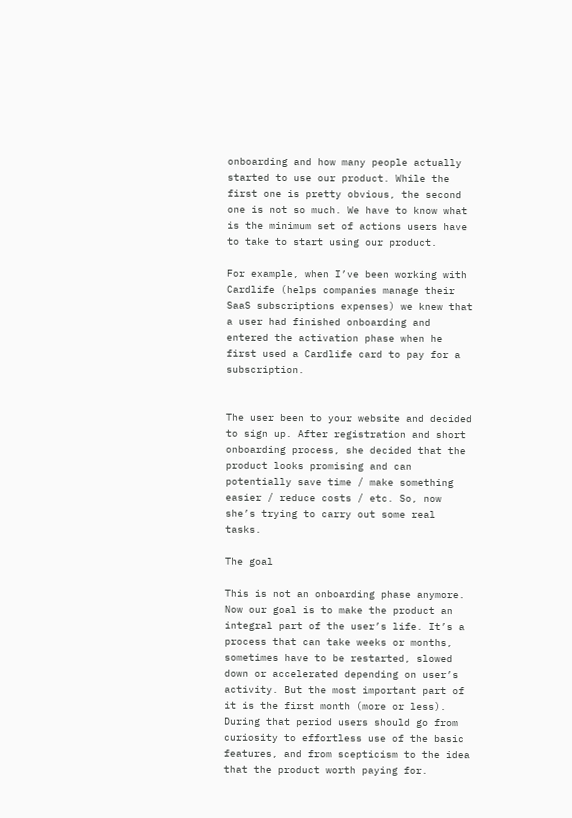onboarding and how many people actually started to use our product. While the first one is pretty obvious, the second one is not so much. We have to know what is the minimum set of actions users have to take to start using our product.

For example, when I’ve been working with Cardlife (helps companies manage their SaaS subscriptions expenses) we knew that a user had finished onboarding and entered the activation phase when he first used a Cardlife card to pay for a subscription.


The user been to your website and decided to sign up. After registration and short onboarding process, she decided that the product looks promising and can potentially save time / make something easier / reduce costs / etc. So, now she’s trying to carry out some real tasks.

The goal

This is not an onboarding phase anymore. Now our goal is to make the product an integral part of the user’s life. It’s a process that can take weeks or months, sometimes have to be restarted, slowed down or accelerated depending on user’s activity. But the most important part of it is the first month (more or less). During that period users should go from curiosity to effortless use of the basic features, and from scepticism to the idea that the product worth paying for.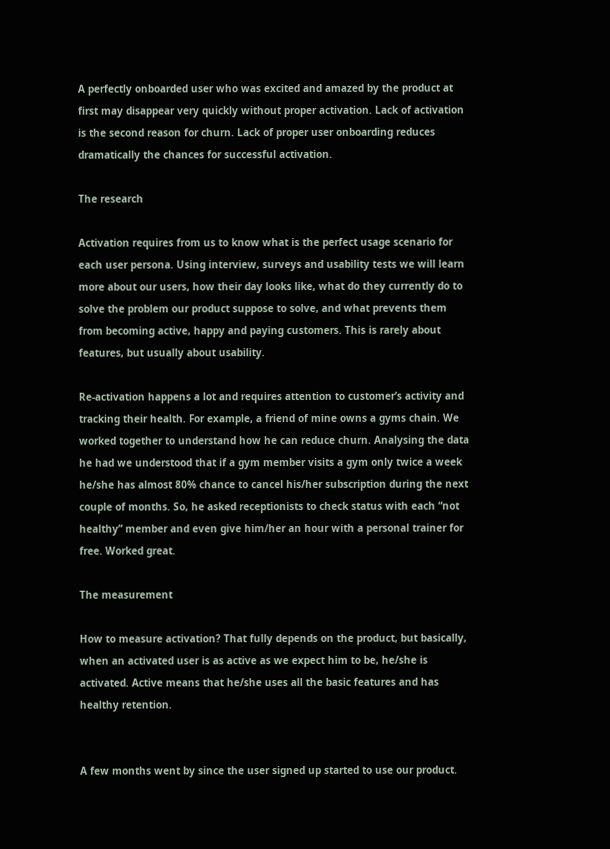A perfectly onboarded user who was excited and amazed by the product at first may disappear very quickly without proper activation. Lack of activation is the second reason for churn. Lack of proper user onboarding reduces dramatically the chances for successful activation.

The research

Activation requires from us to know what is the perfect usage scenario for each user persona. Using interview, surveys and usability tests we will learn more about our users, how their day looks like, what do they currently do to solve the problem our product suppose to solve, and what prevents them from becoming active, happy and paying customers. This is rarely about features, but usually about usability.

Re-activation happens a lot and requires attention to customer’s activity and tracking their health. For example, a friend of mine owns a gyms chain. We worked together to understand how he can reduce churn. Analysing the data he had we understood that if a gym member visits a gym only twice a week he/she has almost 80% chance to cancel his/her subscription during the next couple of months. So, he asked receptionists to check status with each “not healthy” member and even give him/her an hour with a personal trainer for free. Worked great.

The measurement

How to measure activation? That fully depends on the product, but basically, when an activated user is as active as we expect him to be, he/she is activated. Active means that he/she uses all the basic features and has healthy retention.


A few months went by since the user signed up started to use our product.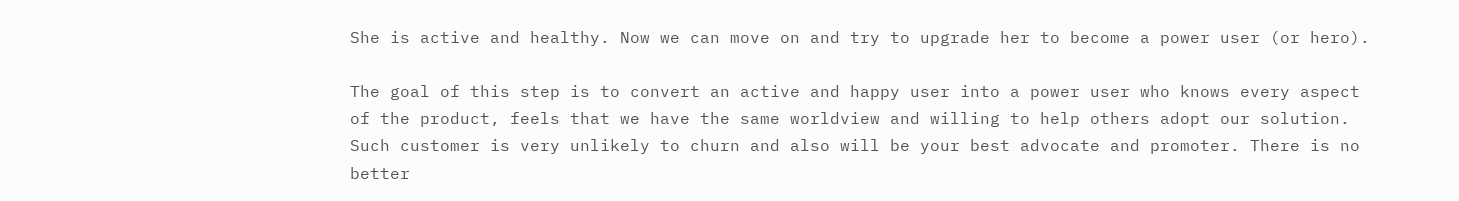She is active and healthy. Now we can move on and try to upgrade her to become a power user (or hero).

The goal of this step is to convert an active and happy user into a power user who knows every aspect of the product, feels that we have the same worldview and willing to help others adopt our solution. Such customer is very unlikely to churn and also will be your best advocate and promoter. There is no better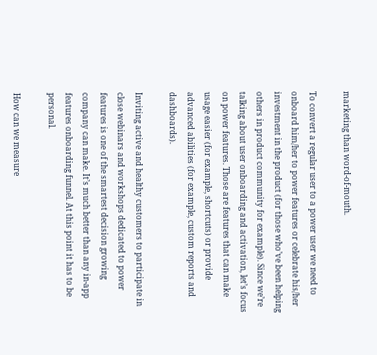marketing than word-of-mouth.

To convert a regular user to a power user we need to onboard him/her to power features or celebrate his/her investment in the product (for those who’ve been helping others in product community for example). Since we’re talking about user onboarding and activation, let’s focus on power features. Those are features that can make usage easier (for example, shortcuts) or provide advanced abilities (for example, custom reports and dashboards).

Inviting active and healthy customers to participate in close webinars and workshops dedicated to power features is one of the smartest decision growing company can make. It’s much better than any in-app features onboarding funnel. At this point it has to be personal.

How can we measure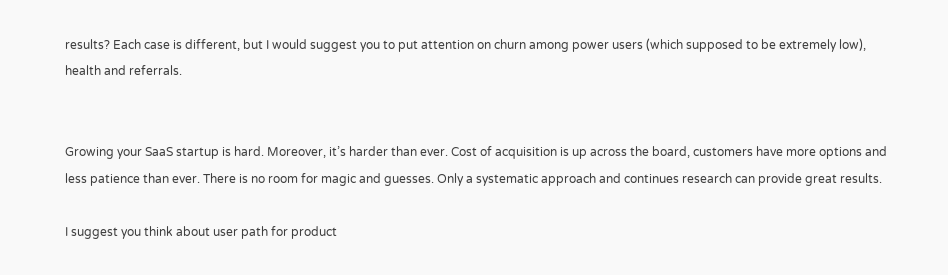results? Each case is different, but I would suggest you to put attention on churn among power users (which supposed to be extremely low), health and referrals.


Growing your SaaS startup is hard. Moreover, it’s harder than ever. Cost of acquisition is up across the board, customers have more options and less patience than ever. There is no room for magic and guesses. Only a systematic approach and continues research can provide great results.

I suggest you think about user path for product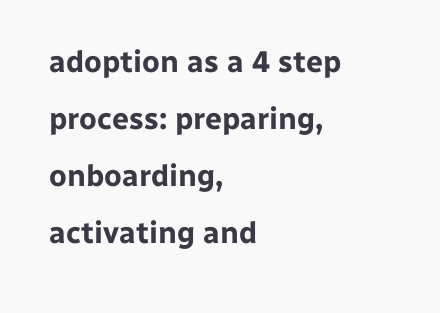adoption as a 4 step process: preparing, onboarding, activating and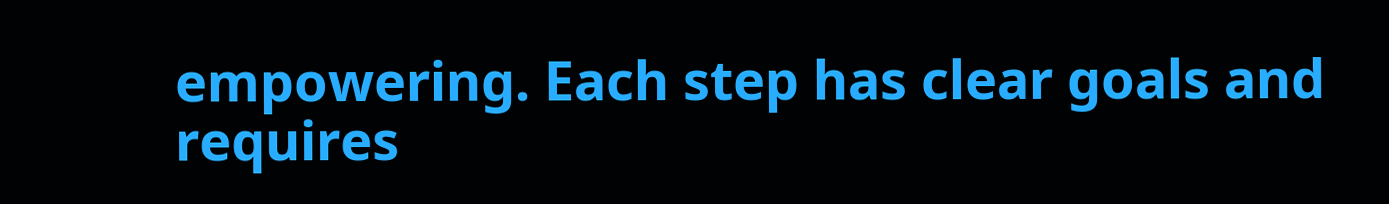empowering. Each step has clear goals and requires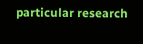particular research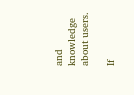and knowledge about users.

If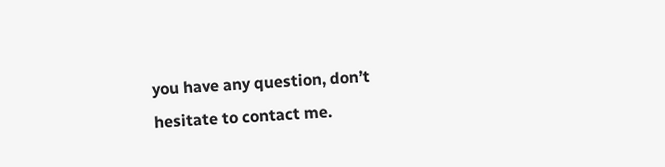you have any question, don’t hesitate to contact me.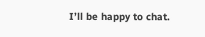I’ll be happy to chat.